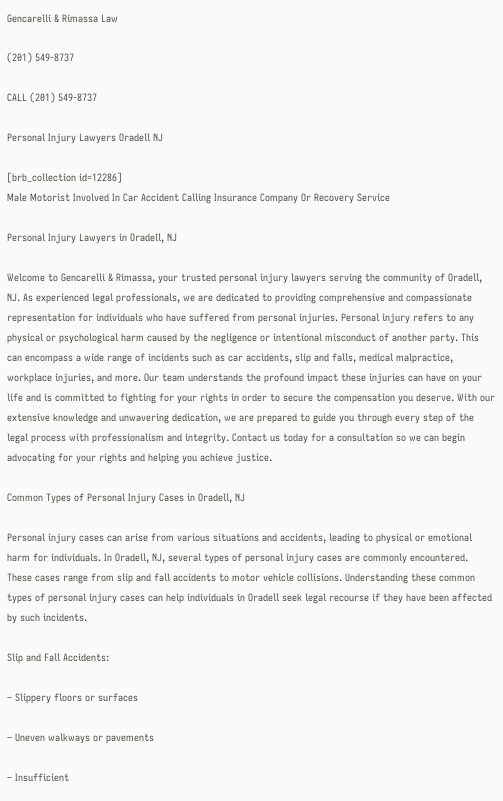Gencarelli & Rimassa Law

(201) 549-8737

CALL (201) 549-8737

Personal Injury Lawyers Oradell NJ

[brb_collection id=12286]
Male Motorist Involved In Car Accident Calling Insurance Company Or Recovery Service

Personal Injury Lawyers in Oradell, NJ

Welcome to Gencarelli & Rimassa, your trusted personal injury lawyers serving the community of Oradell, NJ. As experienced legal professionals, we are dedicated to providing comprehensive and compassionate representation for individuals who have suffered from personal injuries. Personal injury refers to any physical or psychological harm caused by the negligence or intentional misconduct of another party. This can encompass a wide range of incidents such as car accidents, slip and falls, medical malpractice, workplace injuries, and more. Our team understands the profound impact these injuries can have on your life and is committed to fighting for your rights in order to secure the compensation you deserve. With our extensive knowledge and unwavering dedication, we are prepared to guide you through every step of the legal process with professionalism and integrity. Contact us today for a consultation so we can begin advocating for your rights and helping you achieve justice.

Common Types of Personal Injury Cases in Oradell, NJ

Personal injury cases can arise from various situations and accidents, leading to physical or emotional harm for individuals. In Oradell, NJ, several types of personal injury cases are commonly encountered. These cases range from slip and fall accidents to motor vehicle collisions. Understanding these common types of personal injury cases can help individuals in Oradell seek legal recourse if they have been affected by such incidents.

Slip and Fall Accidents:

– Slippery floors or surfaces

– Uneven walkways or pavements

– Insufficient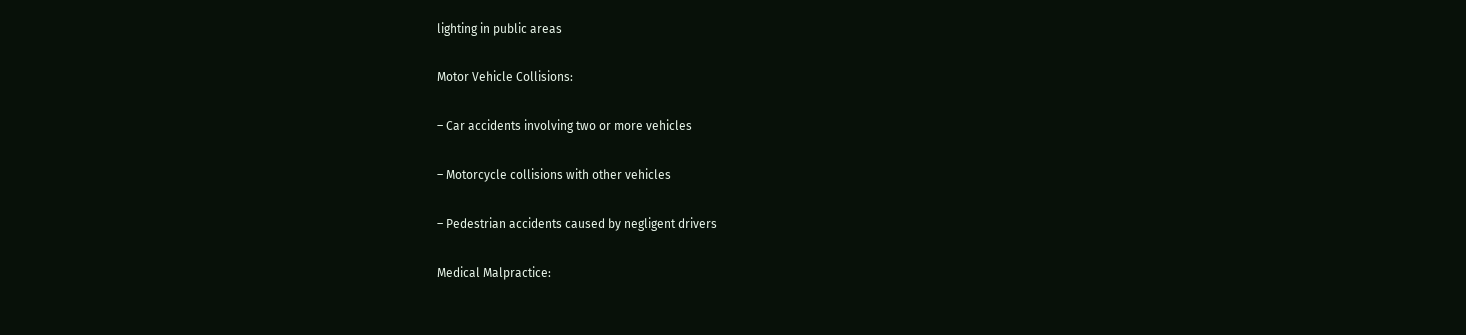lighting in public areas

Motor Vehicle Collisions:

– Car accidents involving two or more vehicles

– Motorcycle collisions with other vehicles

– Pedestrian accidents caused by negligent drivers

Medical Malpractice: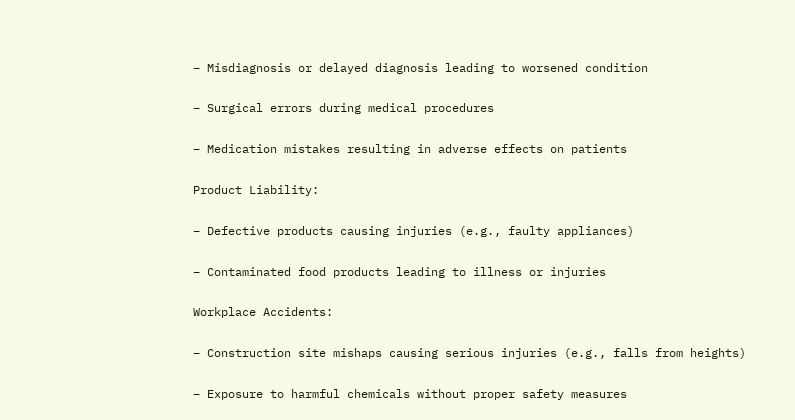– Misdiagnosis or delayed diagnosis leading to worsened condition

– Surgical errors during medical procedures

– Medication mistakes resulting in adverse effects on patients

Product Liability:

– Defective products causing injuries (e.g., faulty appliances)

– Contaminated food products leading to illness or injuries

Workplace Accidents:

– Construction site mishaps causing serious injuries (e.g., falls from heights)

– Exposure to harmful chemicals without proper safety measures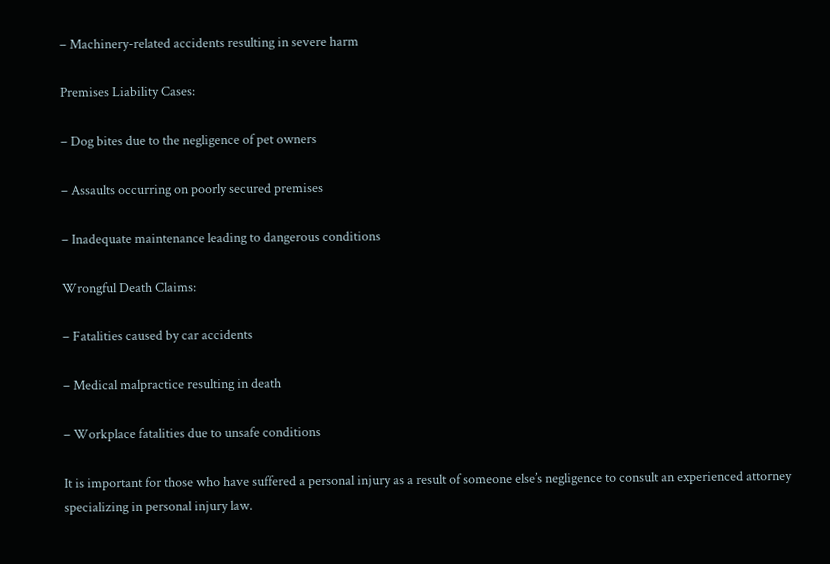– Machinery-related accidents resulting in severe harm

Premises Liability Cases:

– Dog bites due to the negligence of pet owners

– Assaults occurring on poorly secured premises

– Inadequate maintenance leading to dangerous conditions

Wrongful Death Claims:

– Fatalities caused by car accidents

– Medical malpractice resulting in death

– Workplace fatalities due to unsafe conditions

It is important for those who have suffered a personal injury as a result of someone else’s negligence to consult an experienced attorney specializing in personal injury law.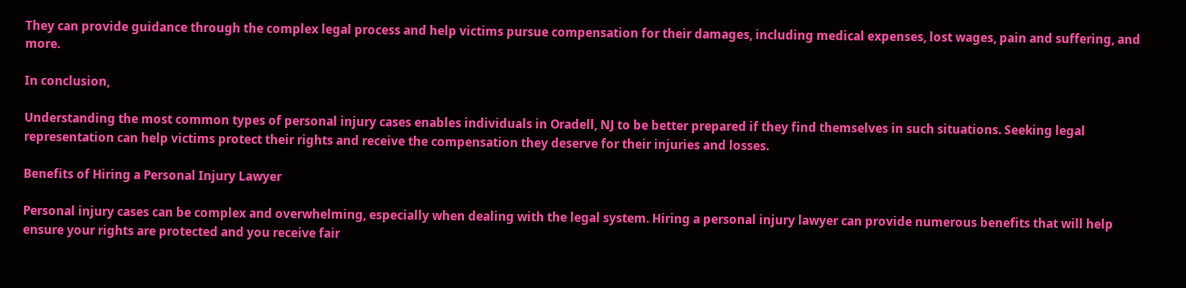They can provide guidance through the complex legal process and help victims pursue compensation for their damages, including medical expenses, lost wages, pain and suffering, and more.

In conclusion,

Understanding the most common types of personal injury cases enables individuals in Oradell, NJ to be better prepared if they find themselves in such situations. Seeking legal representation can help victims protect their rights and receive the compensation they deserve for their injuries and losses.

Benefits of Hiring a Personal Injury Lawyer

Personal injury cases can be complex and overwhelming, especially when dealing with the legal system. Hiring a personal injury lawyer can provide numerous benefits that will help ensure your rights are protected and you receive fair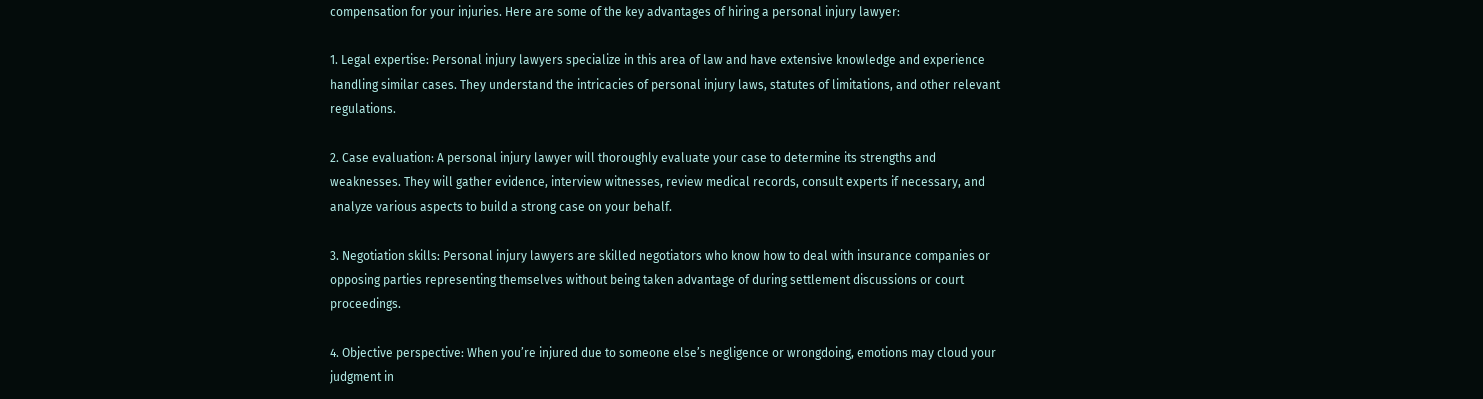compensation for your injuries. Here are some of the key advantages of hiring a personal injury lawyer:

1. Legal expertise: Personal injury lawyers specialize in this area of law and have extensive knowledge and experience handling similar cases. They understand the intricacies of personal injury laws, statutes of limitations, and other relevant regulations.

2. Case evaluation: A personal injury lawyer will thoroughly evaluate your case to determine its strengths and weaknesses. They will gather evidence, interview witnesses, review medical records, consult experts if necessary, and analyze various aspects to build a strong case on your behalf.

3. Negotiation skills: Personal injury lawyers are skilled negotiators who know how to deal with insurance companies or opposing parties representing themselves without being taken advantage of during settlement discussions or court proceedings.

4. Objective perspective: When you’re injured due to someone else’s negligence or wrongdoing, emotions may cloud your judgment in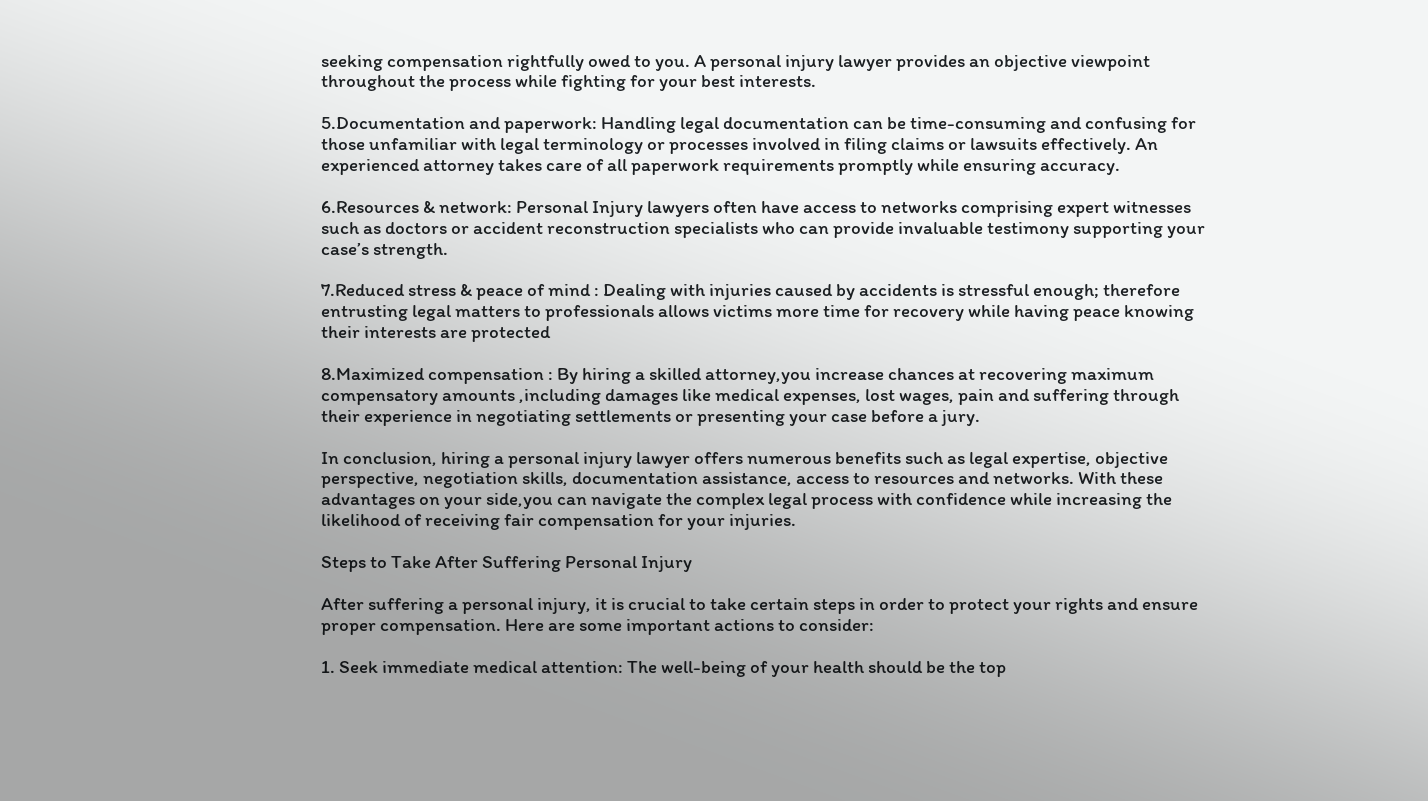seeking compensation rightfully owed to you. A personal injury lawyer provides an objective viewpoint throughout the process while fighting for your best interests.

5.Documentation and paperwork: Handling legal documentation can be time-consuming and confusing for those unfamiliar with legal terminology or processes involved in filing claims or lawsuits effectively. An experienced attorney takes care of all paperwork requirements promptly while ensuring accuracy.

6.Resources & network: Personal Injury lawyers often have access to networks comprising expert witnesses such as doctors or accident reconstruction specialists who can provide invaluable testimony supporting your case’s strength.

7.Reduced stress & peace of mind : Dealing with injuries caused by accidents is stressful enough; therefore entrusting legal matters to professionals allows victims more time for recovery while having peace knowing their interests are protected

8.Maximized compensation : By hiring a skilled attorney,you increase chances at recovering maximum compensatory amounts ,including damages like medical expenses, lost wages, pain and suffering through their experience in negotiating settlements or presenting your case before a jury.

In conclusion, hiring a personal injury lawyer offers numerous benefits such as legal expertise, objective perspective, negotiation skills, documentation assistance, access to resources and networks. With these advantages on your side,you can navigate the complex legal process with confidence while increasing the likelihood of receiving fair compensation for your injuries.

Steps to Take After Suffering Personal Injury

After suffering a personal injury, it is crucial to take certain steps in order to protect your rights and ensure proper compensation. Here are some important actions to consider:

1. Seek immediate medical attention: The well-being of your health should be the top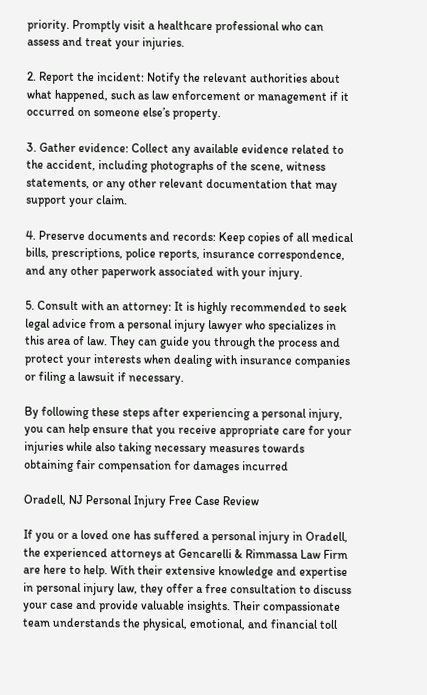priority. Promptly visit a healthcare professional who can assess and treat your injuries.

2. Report the incident: Notify the relevant authorities about what happened, such as law enforcement or management if it occurred on someone else’s property.

3. Gather evidence: Collect any available evidence related to the accident, including photographs of the scene, witness statements, or any other relevant documentation that may support your claim.

4. Preserve documents and records: Keep copies of all medical bills, prescriptions, police reports, insurance correspondence, and any other paperwork associated with your injury.

5. Consult with an attorney: It is highly recommended to seek legal advice from a personal injury lawyer who specializes in this area of law. They can guide you through the process and protect your interests when dealing with insurance companies or filing a lawsuit if necessary.

By following these steps after experiencing a personal injury, you can help ensure that you receive appropriate care for your injuries while also taking necessary measures towards obtaining fair compensation for damages incurred

Oradell, NJ Personal Injury Free Case Review

If you or a loved one has suffered a personal injury in Oradell, the experienced attorneys at Gencarelli & Rimmassa Law Firm are here to help. With their extensive knowledge and expertise in personal injury law, they offer a free consultation to discuss your case and provide valuable insights. Their compassionate team understands the physical, emotional, and financial toll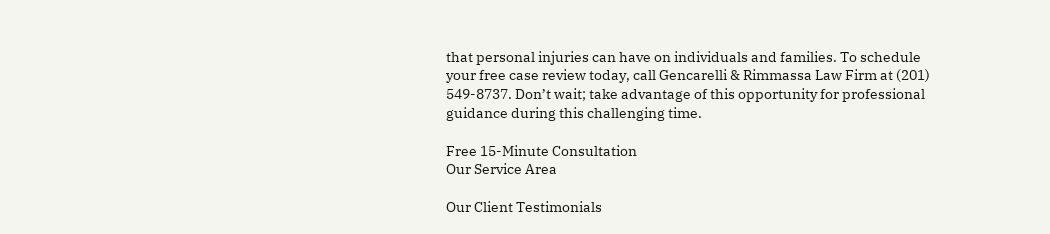that personal injuries can have on individuals and families. To schedule your free case review today, call Gencarelli & Rimmassa Law Firm at (201) 549-8737. Don’t wait; take advantage of this opportunity for professional guidance during this challenging time.

Free 15-Minute Consultation
Our Service Area

Our Client Testimonials